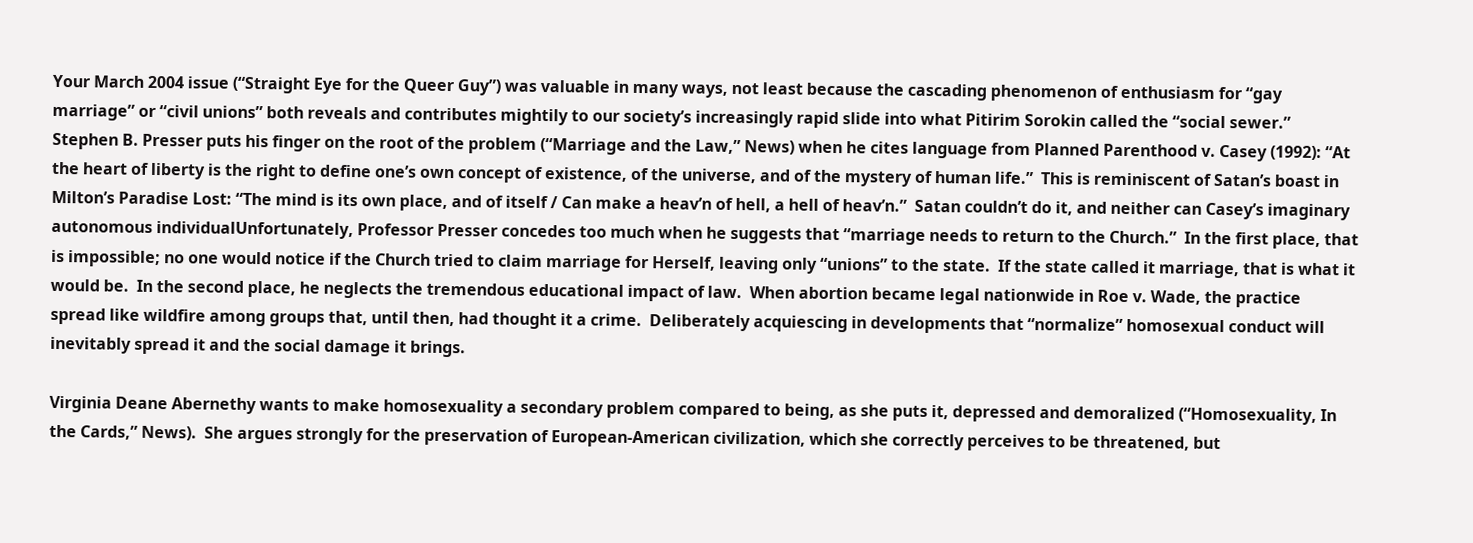Your March 2004 issue (“Straight Eye for the Queer Guy”) was valuable in many ways, not least because the cascading phenomenon of enthusiasm for “gay marriage” or “civil unions” both reveals and contributes mightily to our society’s increasingly rapid slide into what Pitirim Sorokin called the “social sewer.”  Stephen B. Presser puts his finger on the root of the problem (“Marriage and the Law,” News) when he cites language from Planned Parenthood v. Casey (1992): “At the heart of liberty is the right to define one’s own concept of existence, of the universe, and of the mystery of human life.”  This is reminiscent of Satan’s boast in Milton’s Paradise Lost: “The mind is its own place, and of itself / Can make a heav’n of hell, a hell of heav’n.”  Satan couldn’t do it, and neither can Casey’s imaginary autonomous individualUnfortunately, Professor Presser concedes too much when he suggests that “marriage needs to return to the Church.”  In the first place, that is impossible; no one would notice if the Church tried to claim marriage for Herself, leaving only “unions” to the state.  If the state called it marriage, that is what it would be.  In the second place, he neglects the tremendous educational impact of law.  When abortion became legal nationwide in Roe v. Wade, the practice spread like wildfire among groups that, until then, had thought it a crime.  Deliberately acquiescing in developments that “normalize” homosexual conduct will inevitably spread it and the social damage it brings.

Virginia Deane Abernethy wants to make homosexuality a secondary problem compared to being, as she puts it, depressed and demoralized (“Homosexuality, In the Cards,” News).  She argues strongly for the preservation of European-American civilization, which she correctly perceives to be threatened, but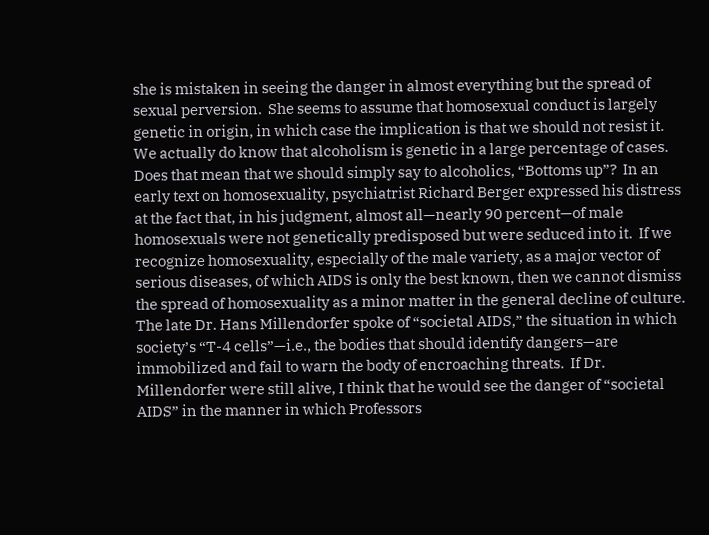she is mistaken in seeing the danger in almost everything but the spread of sexual perversion.  She seems to assume that homosexual conduct is largely genetic in origin, in which case the implication is that we should not resist it.  We actually do know that alcoholism is genetic in a large percentage of cases.  Does that mean that we should simply say to alcoholics, “Bottoms up”?  In an early text on homosexuality, psychiatrist Richard Berger expressed his distress at the fact that, in his judgment, almost all—nearly 90 percent—of male homosexuals were not genetically predisposed but were seduced into it.  If we recognize homosexuality, especially of the male variety, as a major vector of serious diseases, of which AIDS is only the best known, then we cannot dismiss the spread of homosexuality as a minor matter in the general decline of culture.  The late Dr. Hans Millendorfer spoke of “societal AIDS,” the situation in which society’s “T-4 cells”—i.e., the bodies that should identify dangers—are immobilized and fail to warn the body of encroaching threats.  If Dr. Millendorfer were still alive, I think that he would see the danger of “societal AIDS” in the manner in which Professors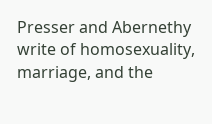Presser and Abernethy write of homosexuality, marriage, and the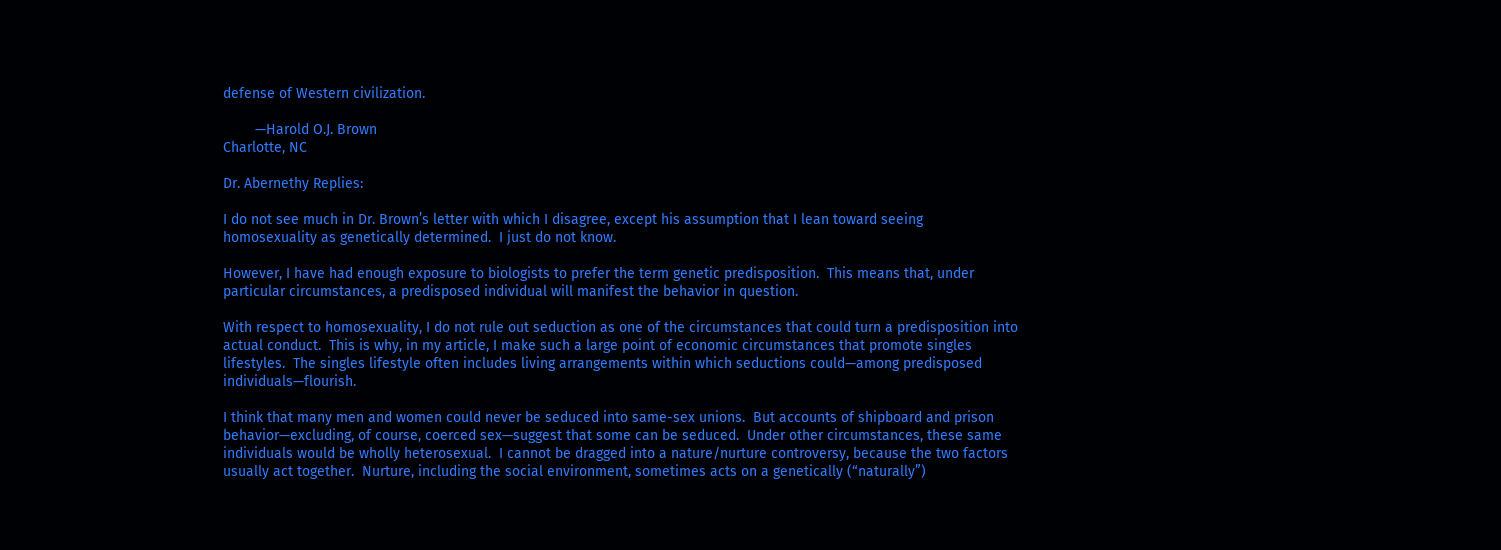defense of Western civilization.

        —Harold O.J. Brown
Charlotte, NC

Dr. Abernethy Replies:

I do not see much in Dr. Brown’s letter with which I disagree, except his assumption that I lean toward seeing homosexuality as genetically determined.  I just do not know.

However, I have had enough exposure to biologists to prefer the term genetic predisposition.  This means that, under particular circumstances, a predisposed individual will manifest the behavior in question.

With respect to homosexuality, I do not rule out seduction as one of the circumstances that could turn a predisposition into actual conduct.  This is why, in my article, I make such a large point of economic circumstances that promote singles lifestyles.  The singles lifestyle often includes living arrangements within which seductions could—among predisposed individuals—flourish.

I think that many men and women could never be seduced into same-sex unions.  But accounts of shipboard and prison behavior—excluding, of course, coerced sex—suggest that some can be seduced.  Under other circumstances, these same individuals would be wholly heterosexual.  I cannot be dragged into a nature/nurture controversy, because the two factors usually act together.  Nurture, including the social environment, sometimes acts on a genetically (“naturally”)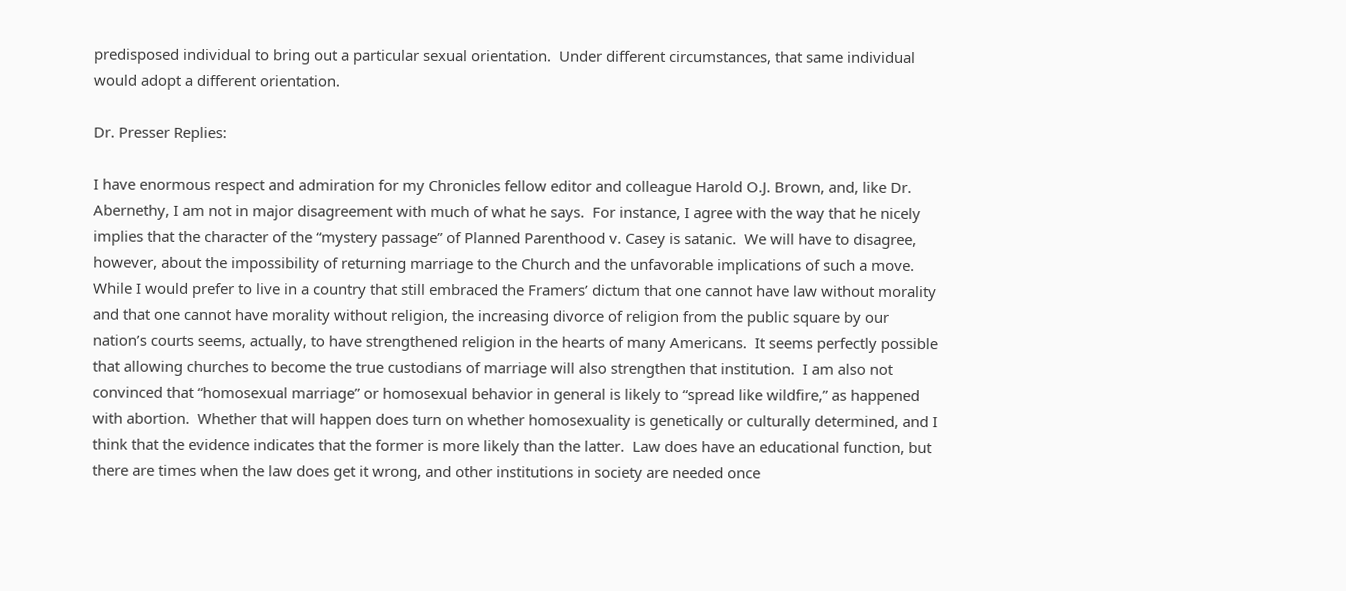predisposed individual to bring out a particular sexual orientation.  Under different circumstances, that same individual would adopt a different orientation.

Dr. Presser Replies:

I have enormous respect and admiration for my Chronicles fellow editor and colleague Harold O.J. Brown, and, like Dr. Abernethy, I am not in major disagreement with much of what he says.  For instance, I agree with the way that he nicely implies that the character of the “mystery passage” of Planned Parenthood v. Casey is satanic.  We will have to disagree, however, about the impossibility of returning marriage to the Church and the unfavorable implications of such a move.  While I would prefer to live in a country that still embraced the Framers’ dictum that one cannot have law without morality and that one cannot have morality without religion, the increasing divorce of religion from the public square by our nation’s courts seems, actually, to have strengthened religion in the hearts of many Americans.  It seems perfectly possible that allowing churches to become the true custodians of marriage will also strengthen that institution.  I am also not convinced that “homosexual marriage” or homosexual behavior in general is likely to “spread like wildfire,” as happened with abortion.  Whether that will happen does turn on whether homosexuality is genetically or culturally determined, and I think that the evidence indicates that the former is more likely than the latter.  Law does have an educational function, but there are times when the law does get it wrong, and other institutions in society are needed once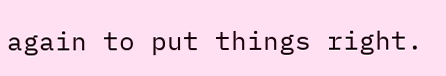again to put things right.